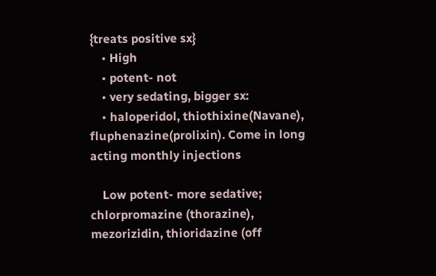{treats positive sx}
    • High
    • potent- not
    • very sedating, bigger sx:
    • haloperidol, thiothixine(Navane), fluphenazine(prolixin). Come in long acting monthly injections

    Low potent- more sedative; chlorpromazine (thorazine), mezorizidin, thioridazine (off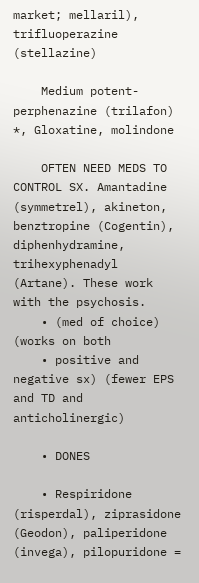market; mellaril), trifluoperazine (stellazine)

    Medium potent- perphenazine (trilafon) *, Gloxatine, molindone

    OFTEN NEED MEDS TO CONTROL SX. Amantadine (symmetrel), akineton, benztropine (Cogentin), diphenhydramine, trihexyphenadyl (Artane). These work with the psychosis.
    • (med of choice) (works on both
    • positive and negative sx) (fewer EPS and TD and anticholinergic)

    • DONES

    • Respiridone (risperdal), ziprasidone (Geodon), paliperidone (invega), pilopuridone =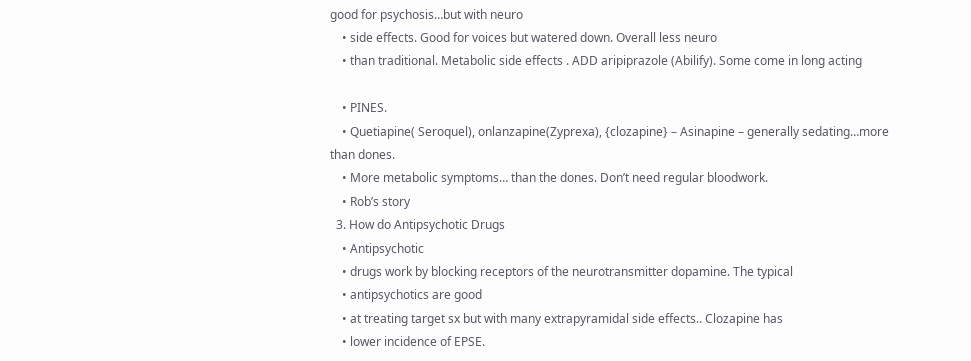good for psychosis…but with neuro
    • side effects. Good for voices but watered down. Overall less neuro
    • than traditional. Metabolic side effects . ADD aripiprazole (Abilify). Some come in long acting

    • PINES.
    • Quetiapine( Seroquel), onlanzapine(Zyprexa), {clozapine} – Asinapine – generally sedating…more than dones.
    • More metabolic symptoms… than the dones. Don’t need regular bloodwork.
    • Rob’s story
  3. How do Antipsychotic Drugs
    • Antipsychotic
    • drugs work by blocking receptors of the neurotransmitter dopamine. The typical
    • antipsychotics are good
    • at treating target sx but with many extrapyramidal side effects.. Clozapine has
    • lower incidence of EPSE.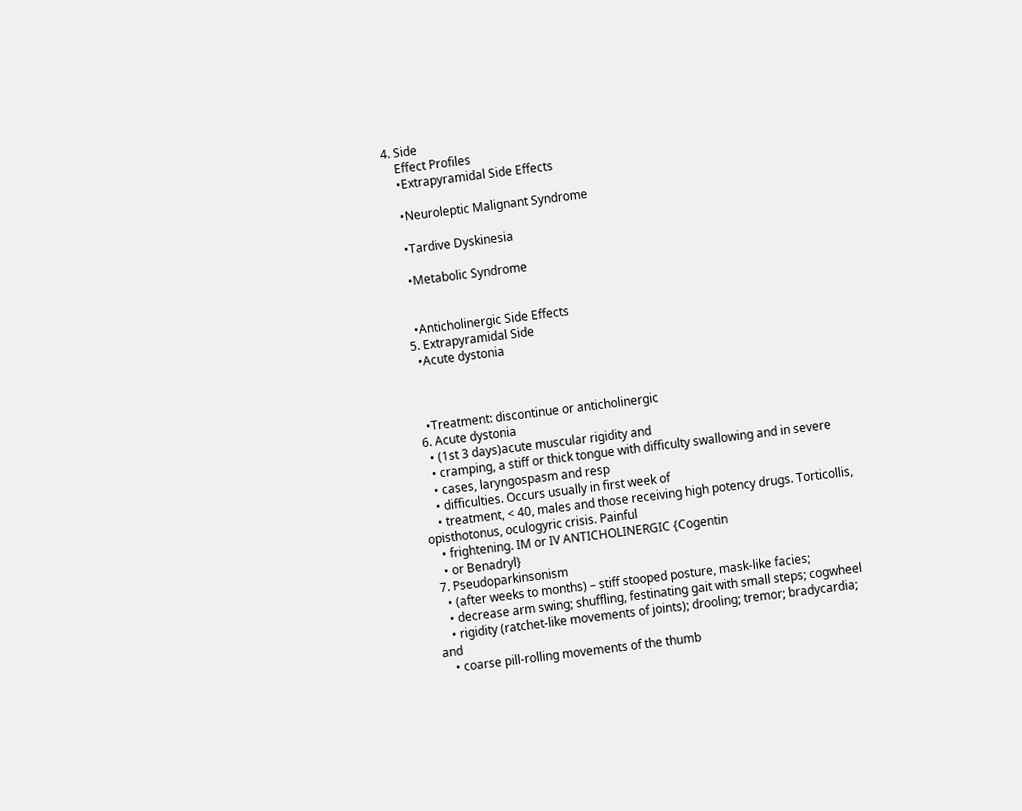4. Side
    Effect Profiles
    •Extrapyramidal Side Effects

    •Neuroleptic Malignant Syndrome

    •Tardive Dyskinesia

    •Metabolic Syndrome


    •Anticholinergic Side Effects
  5. Extrapyramidal Side
    •Acute dystonia



    •Treatment: discontinue or anticholinergic
  6. Acute dystonia
    • (1st 3 days)acute muscular rigidity and
    • cramping, a stiff or thick tongue with difficulty swallowing and in severe
    • cases, laryngospasm and resp
    • difficulties. Occurs usually in first week of
    • treatment, < 40, males and those receiving high potency drugs. Torticollis, opisthotonus, oculogyric crisis. Painful
    • frightening. IM or IV ANTICHOLINERGIC {Cogentin
    • or Benadryl}
  7. Pseudoparkinsonism
    • (after weeks to months) – stiff stooped posture, mask-like facies;
    • decrease arm swing; shuffling, festinating gait with small steps; cogwheel
    • rigidity (ratchet-like movements of joints); drooling; tremor; bradycardia; and
    • coarse pill-rolling movements of the thumb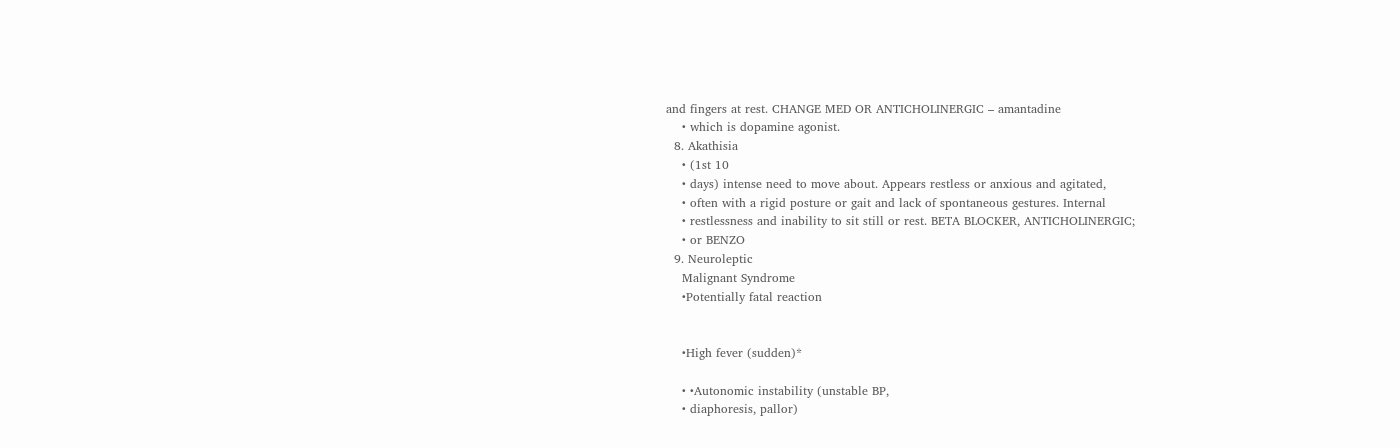and fingers at rest. CHANGE MED OR ANTICHOLINERGIC – amantadine
    • which is dopamine agonist.
  8. Akathisia
    • (1st 10
    • days) intense need to move about. Appears restless or anxious and agitated,
    • often with a rigid posture or gait and lack of spontaneous gestures. Internal
    • restlessness and inability to sit still or rest. BETA BLOCKER, ANTICHOLINERGIC;
    • or BENZO
  9. Neuroleptic
    Malignant Syndrome
    •Potentially fatal reaction


    •High fever (sudden)*

    • •Autonomic instability (unstable BP,
    • diaphoresis, pallor)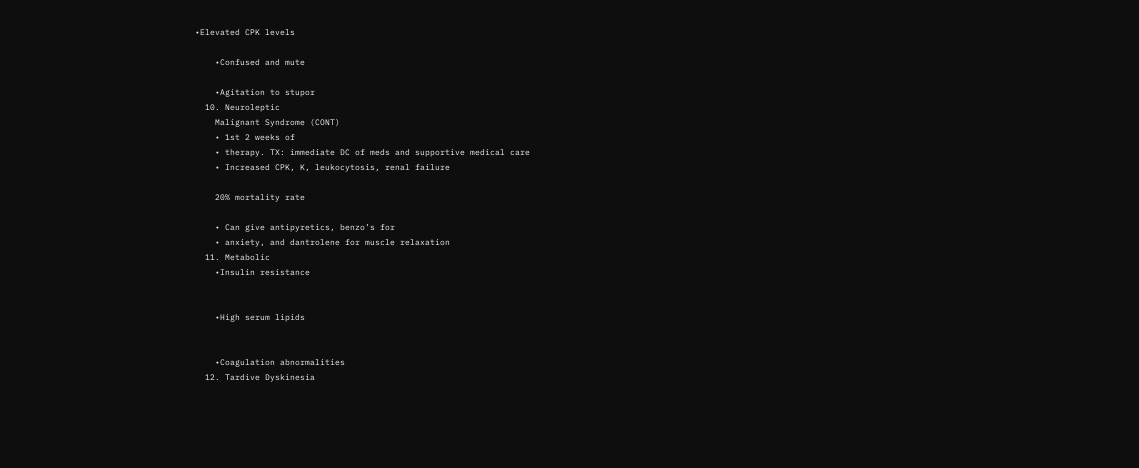•Elevated CPK levels

    •Confused and mute

    •Agitation to stupor
  10. Neuroleptic
    Malignant Syndrome (CONT)
    • 1st 2 weeks of
    • therapy. TX: immediate DC of meds and supportive medical care
    • Increased CPK, K, leukocytosis, renal failure

    20% mortality rate

    • Can give antipyretics, benzo’s for
    • anxiety, and dantrolene for muscle relaxation
  11. Metabolic
    •Insulin resistance


    •High serum lipids


    •Coagulation abnormalities
  12. Tardive Dyskinesia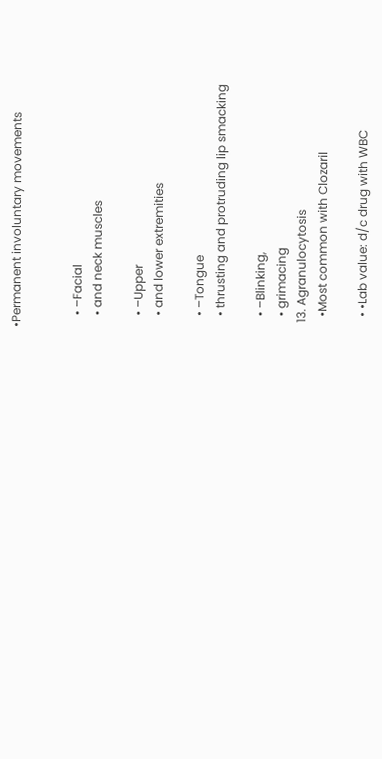•Permanent involuntary movements


    • –Facial
    • and neck muscles

    • –Upper
    • and lower extremities

    • –Tongue
    • thrusting and protruding lip smacking

    • –Blinking,
    • grimacing
  13. Agranulocytosis
    •Most common with Clozaril

    • •Lab value: d/c drug with WBC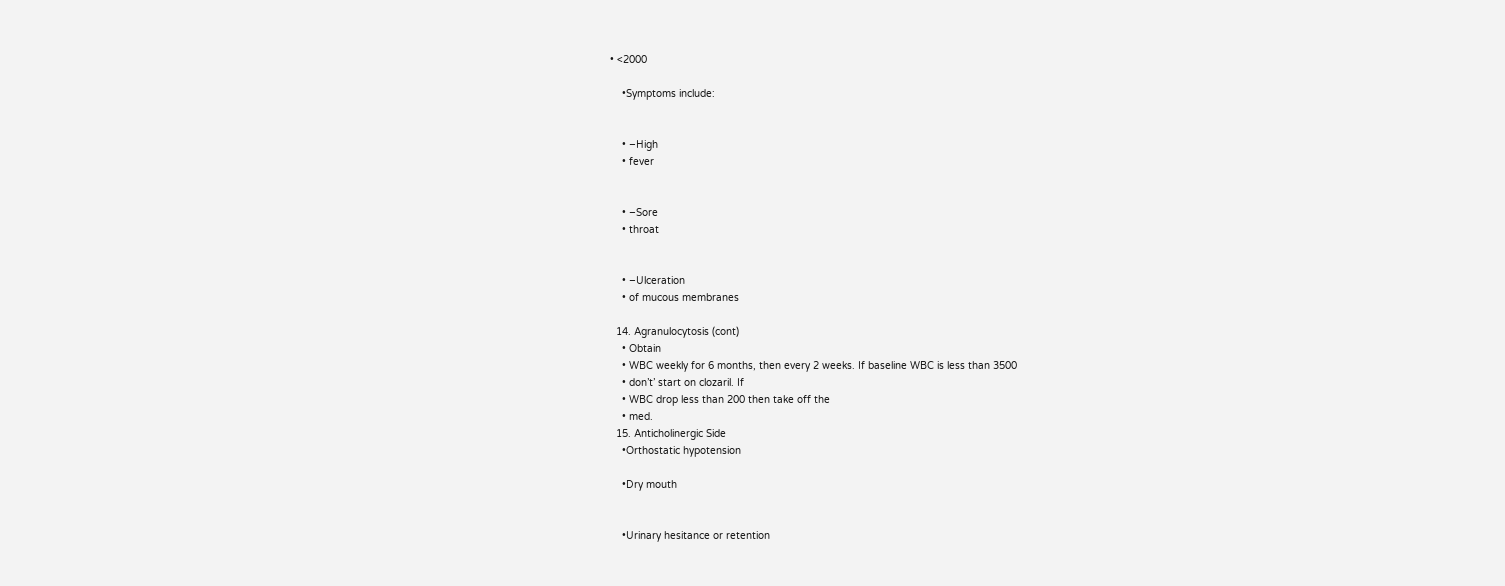• <2000

    •Symptoms include:


    • –High
    • fever


    • –Sore
    • throat


    • –Ulceration
    • of mucous membranes

  14. Agranulocytosis (cont)
    • Obtain
    • WBC weekly for 6 months, then every 2 weeks. If baseline WBC is less than 3500
    • don’t’ start on clozaril. If
    • WBC drop less than 200 then take off the
    • med.
  15. Anticholinergic Side
    •Orthostatic hypotension

    •Dry mouth


    •Urinary hesitance or retention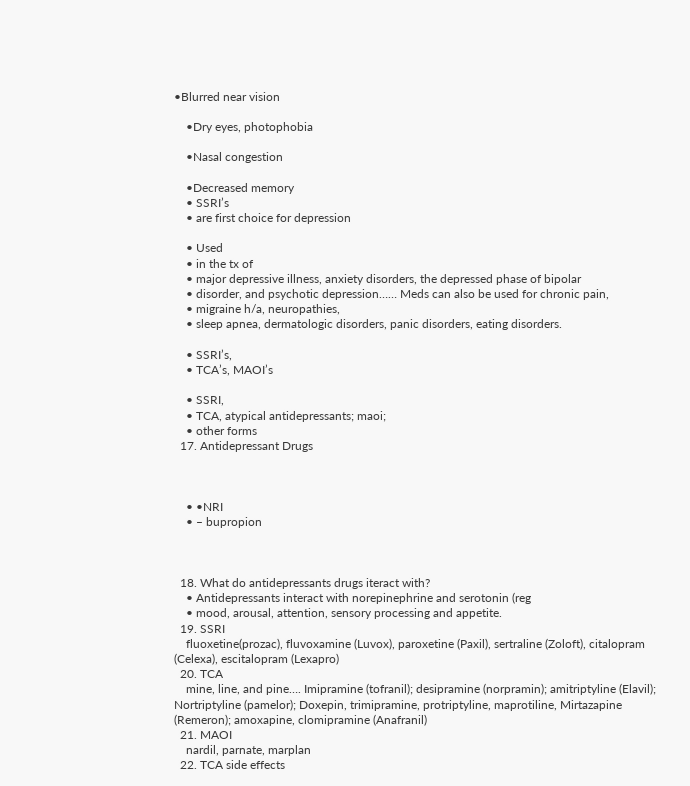•Blurred near vision

    •Dry eyes, photophobia

    •Nasal congestion

    •Decreased memory
    • SSRI’s
    • are first choice for depression

    • Used
    • in the tx of
    • major depressive illness, anxiety disorders, the depressed phase of bipolar
    • disorder, and psychotic depression…… Meds can also be used for chronic pain,
    • migraine h/a, neuropathies,
    • sleep apnea, dermatologic disorders, panic disorders, eating disorders.

    • SSRI’s,
    • TCA’s, MAOI’s

    • SSRI,
    • TCA, atypical antidepressants; maoi;
    • other forms
  17. Antidepressant Drugs



    • •NRI
    • – bupropion



  18. What do antidepressants drugs iteract with?
    • Antidepressants interact with norepinephrine and serotonin (reg
    • mood, arousal, attention, sensory processing and appetite.
  19. SSRI
    fluoxetine(prozac), fluvoxamine (Luvox), paroxetine (Paxil), sertraline (Zoloft), citalopram (Celexa), escitalopram (Lexapro)
  20. TCA
    mine, line, and pine…. Imipramine (tofranil); desipramine (norpramin); amitriptyline (Elavil); Nortriptyline (pamelor); Doxepin, trimipramine, protriptyline, maprotiline, Mirtazapine (Remeron); amoxapine, clomipramine (Anafranil)
  21. MAOI
    nardil, parnate, marplan
  22. TCA side effects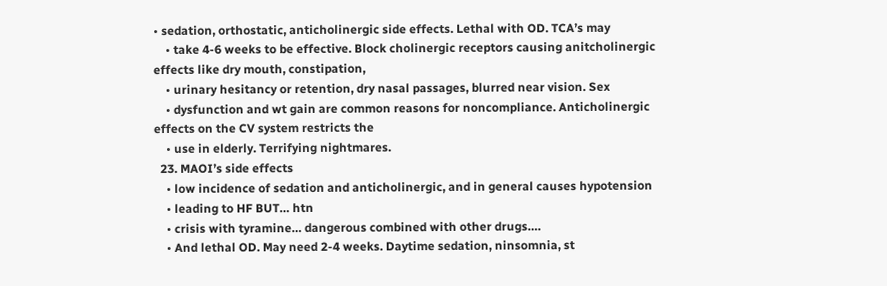• sedation, orthostatic, anticholinergic side effects. Lethal with OD. TCA’s may
    • take 4-6 weeks to be effective. Block cholinergic receptors causing anitcholinergic effects like dry mouth, constipation,
    • urinary hesitancy or retention, dry nasal passages, blurred near vision. Sex
    • dysfunction and wt gain are common reasons for noncompliance. Anticholinergic effects on the CV system restricts the
    • use in elderly. Terrifying nightmares.
  23. MAOI’s side effects
    • low incidence of sedation and anticholinergic, and in general causes hypotension
    • leading to HF BUT… htn
    • crisis with tyramine… dangerous combined with other drugs….
    • And lethal OD. May need 2-4 weeks. Daytime sedation, ninsomnia, st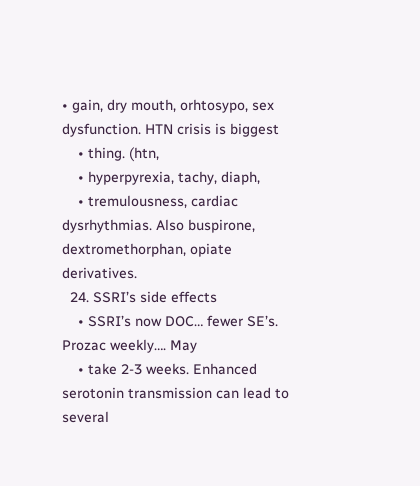• gain, dry mouth, orhtosypo, sex dysfunction. HTN crisis is biggest
    • thing. (htn,
    • hyperpyrexia, tachy, diaph,
    • tremulousness, cardiac dysrhythmias. Also buspirone, dextromethorphan, opiate derivatives.
  24. SSRI’s side effects
    • SSRI’s now DOC… fewer SE’s. Prozac weekly…. May
    • take 2-3 weeks. Enhanced serotonin transmission can lead to several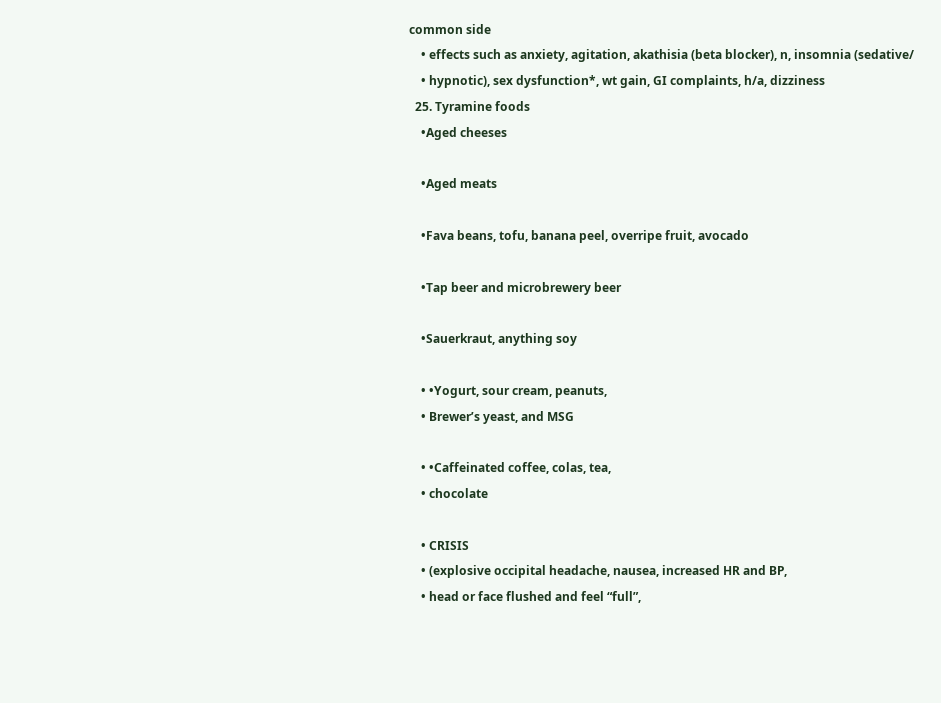common side
    • effects such as anxiety, agitation, akathisia (beta blocker), n, insomnia (sedative/
    • hypnotic), sex dysfunction*, wt gain, GI complaints, h/a, dizziness
  25. Tyramine foods
    •Aged cheeses

    •Aged meats

    •Fava beans, tofu, banana peel, overripe fruit, avocado

    •Tap beer and microbrewery beer

    •Sauerkraut, anything soy

    • •Yogurt, sour cream, peanuts,
    • Brewer’s yeast, and MSG

    • •Caffeinated coffee, colas, tea,
    • chocolate

    • CRISIS
    • (explosive occipital headache, nausea, increased HR and BP,
    • head or face flushed and feel “full”,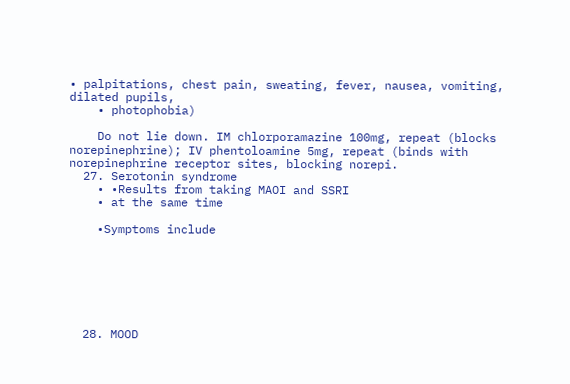• palpitations, chest pain, sweating, fever, nausea, vomiting, dilated pupils,
    • photophobia)

    Do not lie down. IM chlorporamazine 100mg, repeat (blocks norepinephrine); IV phentoloamine 5mg, repeat (binds with norepinephrine receptor sites, blocking norepi.
  27. Serotonin syndrome
    • •Results from taking MAOI and SSRI
    • at the same time

    •Symptoms include







  28. MOOD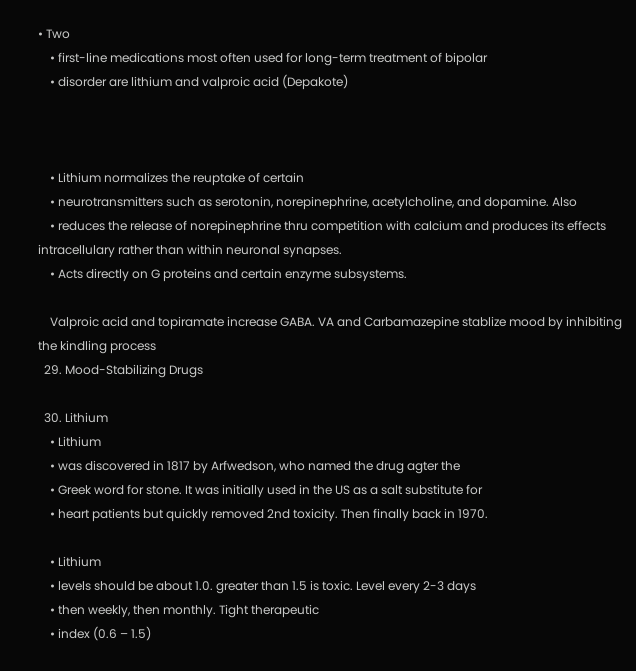• Two
    • first-line medications most often used for long-term treatment of bipolar
    • disorder are lithium and valproic acid (Depakote)



    • Lithium normalizes the reuptake of certain
    • neurotransmitters such as serotonin, norepinephrine, acetylcholine, and dopamine. Also
    • reduces the release of norepinephrine thru competition with calcium and produces its effects intracellulary rather than within neuronal synapses.
    • Acts directly on G proteins and certain enzyme subsystems.

    Valproic acid and topiramate increase GABA. VA and Carbamazepine stablize mood by inhibiting the kindling process
  29. Mood-Stabilizing Drugs

  30. Lithium
    • Lithium
    • was discovered in 1817 by Arfwedson, who named the drug agter the
    • Greek word for stone. It was initially used in the US as a salt substitute for
    • heart patients but quickly removed 2nd toxicity. Then finally back in 1970.

    • Lithium
    • levels should be about 1.0. greater than 1.5 is toxic. Level every 2-3 days
    • then weekly, then monthly. Tight therapeutic
    • index (0.6 – 1.5)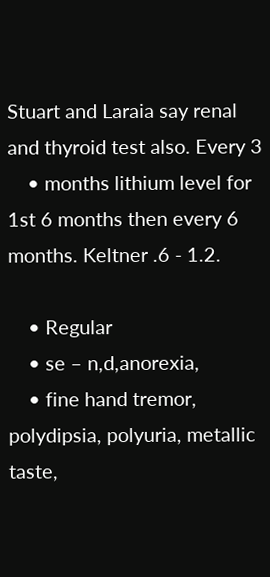Stuart and Laraia say renal and thyroid test also. Every 3
    • months lithium level for 1st 6 months then every 6 months. Keltner .6 - 1.2.

    • Regular
    • se – n,d,anorexia,
    • fine hand tremor, polydipsia, polyuria, metallic taste,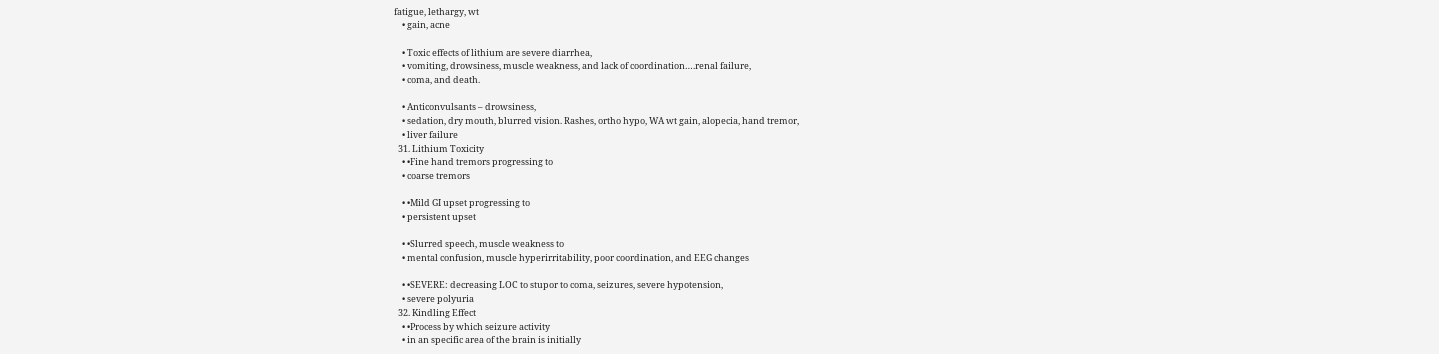fatigue, lethargy, wt
    • gain, acne

    • Toxic effects of lithium are severe diarrhea,
    • vomiting, drowsiness, muscle weakness, and lack of coordination….renal failure,
    • coma, and death.

    • Anticonvulsants – drowsiness,
    • sedation, dry mouth, blurred vision. Rashes, ortho hypo, WA wt gain, alopecia, hand tremor,
    • liver failure
  31. Lithium Toxicity
    • •Fine hand tremors progressing to
    • coarse tremors

    • •Mild GI upset progressing to
    • persistent upset

    • •Slurred speech, muscle weakness to
    • mental confusion, muscle hyperirritability, poor coordination, and EEG changes

    • •SEVERE: decreasing LOC to stupor to coma, seizures, severe hypotension,
    • severe polyuria
  32. Kindling Effect
    • •Process by which seizure activity
    • in an specific area of the brain is initially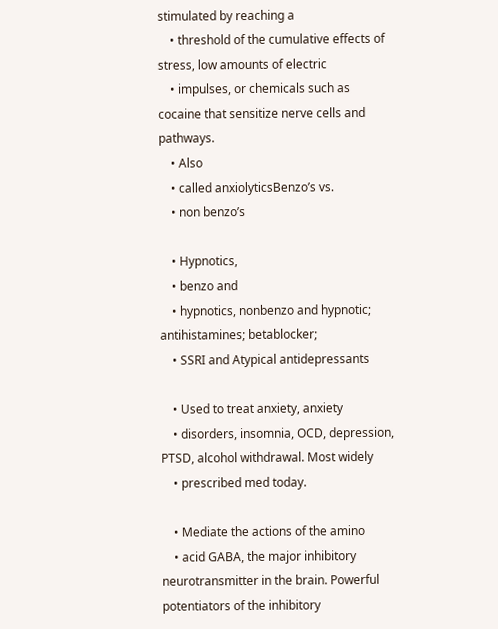stimulated by reaching a
    • threshold of the cumulative effects of stress, low amounts of electric
    • impulses, or chemicals such as cocaine that sensitize nerve cells and pathways.
    • Also
    • called anxiolyticsBenzo’s vs.
    • non benzo’s

    • Hypnotics,
    • benzo and
    • hypnotics, nonbenzo and hypnotic; antihistamines; betablocker;
    • SSRI and Atypical antidepressants

    • Used to treat anxiety, anxiety
    • disorders, insomnia, OCD, depression, PTSD, alcohol withdrawal. Most widely
    • prescribed med today.

    • Mediate the actions of the amino
    • acid GABA, the major inhibitory neurotransmitter in the brain. Powerful potentiators of the inhibitory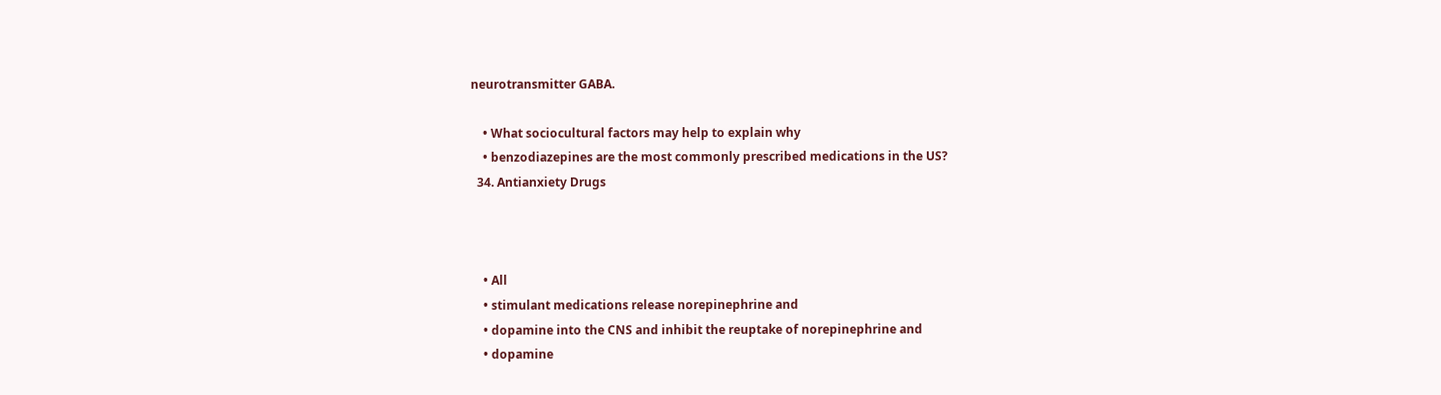neurotransmitter GABA.

    • What sociocultural factors may help to explain why
    • benzodiazepines are the most commonly prescribed medications in the US?
  34. Antianxiety Drugs



    • All
    • stimulant medications release norepinephrine and
    • dopamine into the CNS and inhibit the reuptake of norepinephrine and
    • dopamine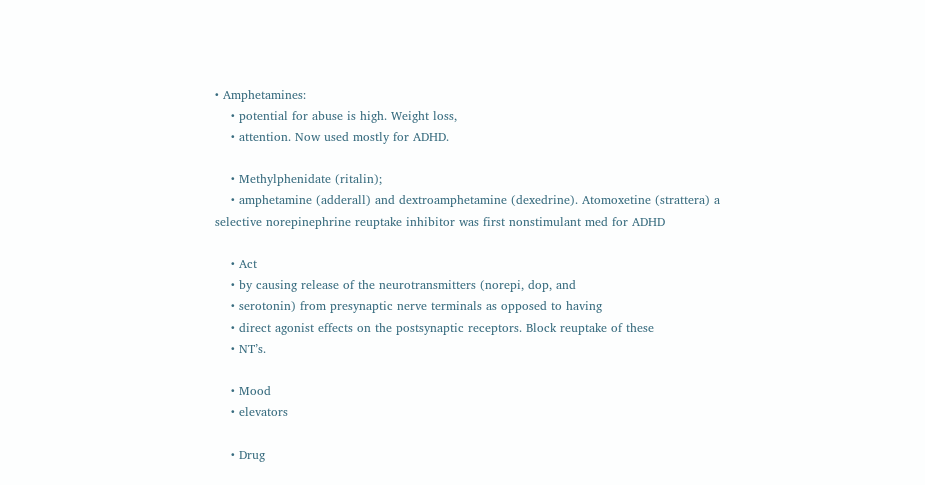• Amphetamines:
    • potential for abuse is high. Weight loss,
    • attention. Now used mostly for ADHD.

    • Methylphenidate (ritalin);
    • amphetamine (adderall) and dextroamphetamine (dexedrine). Atomoxetine (strattera) a selective norepinephrine reuptake inhibitor was first nonstimulant med for ADHD

    • Act
    • by causing release of the neurotransmitters (norepi, dop, and
    • serotonin) from presynaptic nerve terminals as opposed to having
    • direct agonist effects on the postsynaptic receptors. Block reuptake of these
    • NT’s.

    • Mood
    • elevators

    • Drug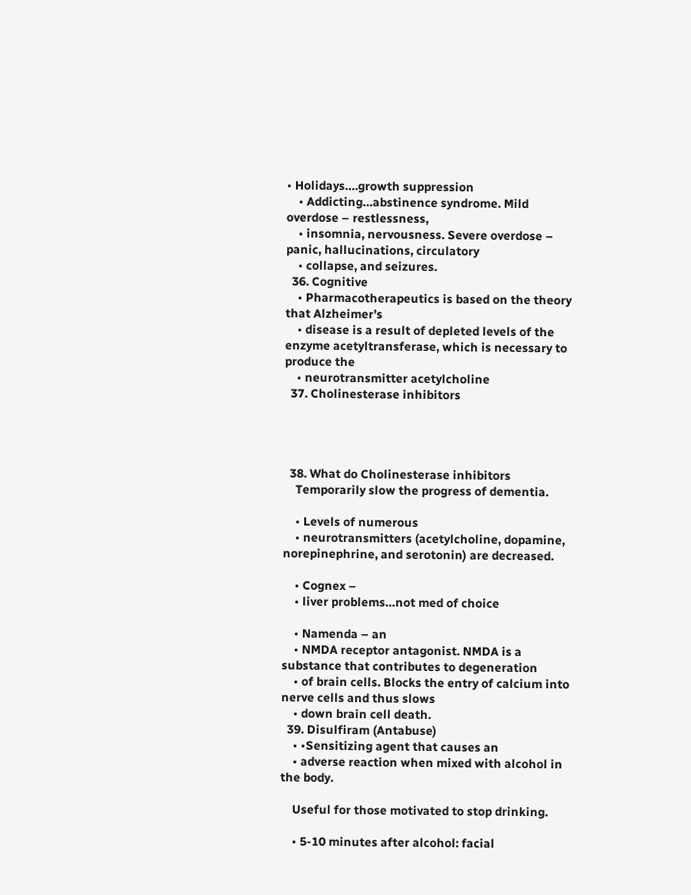• Holidays….growth suppression
    • Addicting…abstinence syndrome. Mild overdose – restlessness,
    • insomnia, nervousness. Severe overdose – panic, hallucinations, circulatory
    • collapse, and seizures.
  36. Cognitive
    • Pharmacotherapeutics is based on the theory that Alzheimer’s
    • disease is a result of depleted levels of the enzyme acetyltransferase, which is necessary to produce the
    • neurotransmitter acetylcholine
  37. Cholinesterase inhibitors




  38. What do Cholinesterase inhibitors
    Temporarily slow the progress of dementia.

    • Levels of numerous
    • neurotransmitters (acetylcholine, dopamine, norepinephrine, and serotonin) are decreased.

    • Cognex –
    • liver problems…not med of choice

    • Namenda – an
    • NMDA receptor antagonist. NMDA is a substance that contributes to degeneration
    • of brain cells. Blocks the entry of calcium into nerve cells and thus slows
    • down brain cell death.
  39. Disulfiram (Antabuse)
    • •Sensitizing agent that causes an
    • adverse reaction when mixed with alcohol in the body.

    Useful for those motivated to stop drinking.

    • 5-10 minutes after alcohol: facial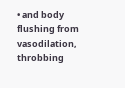• and body flushing from vasodilation, throbbing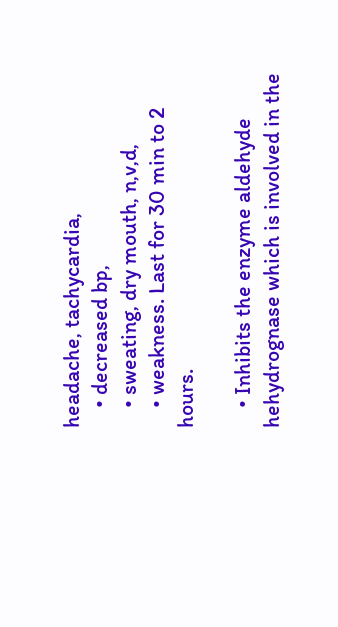headache, tachycardia,
    • decreased bp,
    • sweating, dry mouth, n,v,d,
    • weakness. Last for 30 min to 2 hours.

    • Inhibits the enzyme aldehyde hehydrognase which is involved in the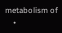metabolism of
    •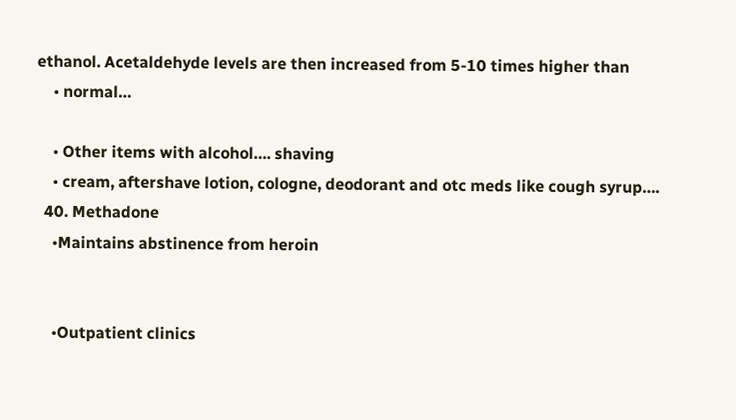ethanol. Acetaldehyde levels are then increased from 5-10 times higher than
    • normal…

    • Other items with alcohol…. shaving
    • cream, aftershave lotion, cologne, deodorant and otc meds like cough syrup….
  40. Methadone
    •Maintains abstinence from heroin


    •Outpatient clinics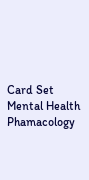Card Set
Mental Health Phamacology